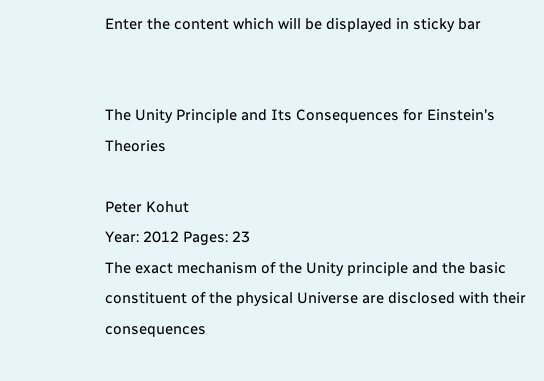Enter the content which will be displayed in sticky bar


The Unity Principle and Its Consequences for Einstein's Theories

Peter Kohut
Year: 2012 Pages: 23
The exact mechanism of the Unity principle and the basic constituent of the physical Universe are disclosed with their consequences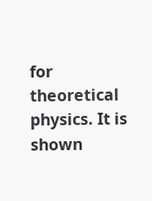for theoretical physics. It is shown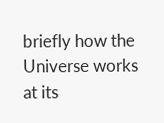briefly how the Universe works at its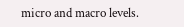micro and macro levels.